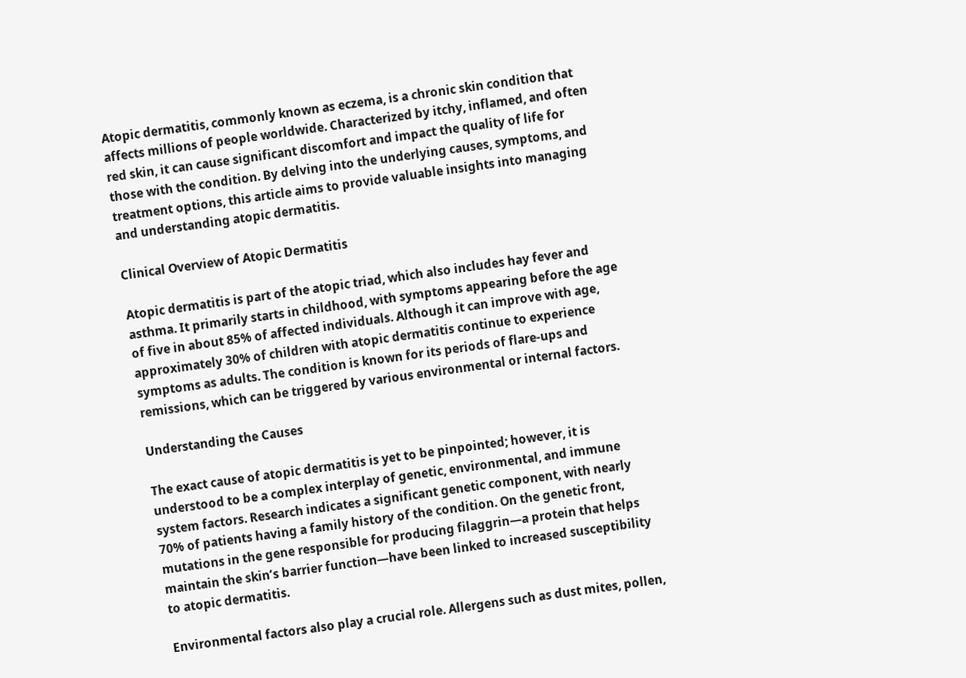Atopic dermatitis, commonly known as eczema, is a chronic skin condition that affects millions of people worldwide. Characterized by itchy, inflamed, and often red skin, it can cause significant discomfort and impact the quality of life for those with the condition. By delving into the underlying causes, symptoms, and treatment options, this article aims to provide valuable insights into managing and understanding atopic dermatitis.

Clinical Overview of Atopic Dermatitis

Atopic dermatitis is part of the atopic triad, which also includes hay fever and asthma. It primarily starts in childhood, with symptoms appearing before the age of five in about 85% of affected individuals. Although it can improve with age, approximately 30% of children with atopic dermatitis continue to experience symptoms as adults. The condition is known for its periods of flare-ups and remissions, which can be triggered by various environmental or internal factors.

Understanding the Causes

The exact cause of atopic dermatitis is yet to be pinpointed; however, it is understood to be a complex interplay of genetic, environmental, and immune system factors. Research indicates a significant genetic component, with nearly 70% of patients having a family history of the condition. On the genetic front, mutations in the gene responsible for producing filaggrin—a protein that helps maintain the skin’s barrier function—have been linked to increased susceptibility to atopic dermatitis.

Environmental factors also play a crucial role. Allergens such as dust mites, pollen,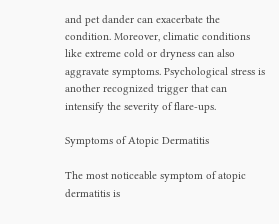and pet dander can exacerbate the condition. Moreover, climatic conditions like extreme cold or dryness can also aggravate symptoms. Psychological stress is another recognized trigger that can intensify the severity of flare-ups.

Symptoms of Atopic Dermatitis

The most noticeable symptom of atopic dermatitis is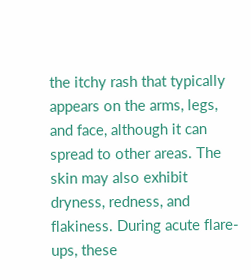the itchy rash that typically appears on the arms, legs, and face, although it can spread to other areas. The skin may also exhibit dryness, redness, and flakiness. During acute flare-ups, these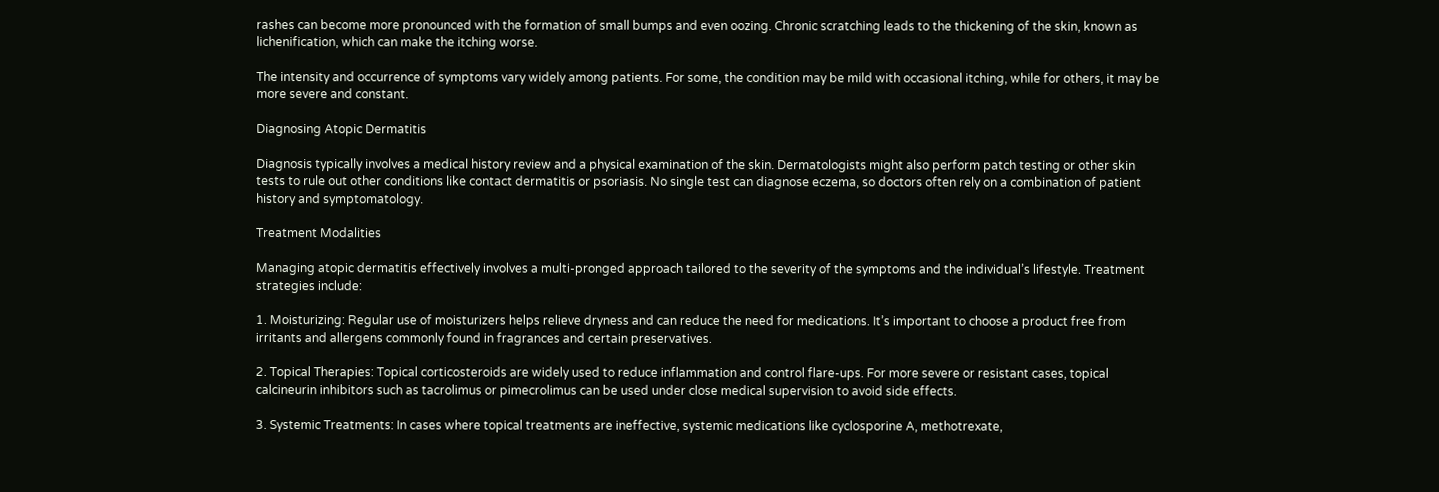rashes can become more pronounced with the formation of small bumps and even oozing. Chronic scratching leads to the thickening of the skin, known as lichenification, which can make the itching worse.

The intensity and occurrence of symptoms vary widely among patients. For some, the condition may be mild with occasional itching, while for others, it may be more severe and constant.

Diagnosing Atopic Dermatitis

Diagnosis typically involves a medical history review and a physical examination of the skin. Dermatologists might also perform patch testing or other skin tests to rule out other conditions like contact dermatitis or psoriasis. No single test can diagnose eczema, so doctors often rely on a combination of patient history and symptomatology.

Treatment Modalities

Managing atopic dermatitis effectively involves a multi-pronged approach tailored to the severity of the symptoms and the individual’s lifestyle. Treatment strategies include:

1. Moisturizing: Regular use of moisturizers helps relieve dryness and can reduce the need for medications. It’s important to choose a product free from irritants and allergens commonly found in fragrances and certain preservatives.

2. Topical Therapies: Topical corticosteroids are widely used to reduce inflammation and control flare-ups. For more severe or resistant cases, topical calcineurin inhibitors such as tacrolimus or pimecrolimus can be used under close medical supervision to avoid side effects.

3. Systemic Treatments: In cases where topical treatments are ineffective, systemic medications like cyclosporine A, methotrexate,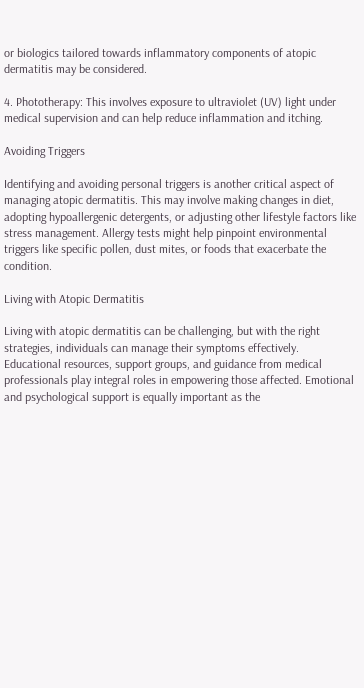or biologics tailored towards inflammatory components of atopic dermatitis may be considered.

4. Phototherapy: This involves exposure to ultraviolet (UV) light under medical supervision and can help reduce inflammation and itching.

Avoiding Triggers

Identifying and avoiding personal triggers is another critical aspect of managing atopic dermatitis. This may involve making changes in diet, adopting hypoallergenic detergents, or adjusting other lifestyle factors like stress management. Allergy tests might help pinpoint environmental triggers like specific pollen, dust mites, or foods that exacerbate the condition.

Living with Atopic Dermatitis

Living with atopic dermatitis can be challenging, but with the right strategies, individuals can manage their symptoms effectively. Educational resources, support groups, and guidance from medical professionals play integral roles in empowering those affected. Emotional and psychological support is equally important as the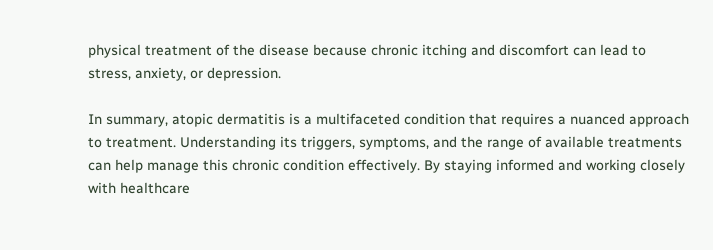physical treatment of the disease because chronic itching and discomfort can lead to stress, anxiety, or depression.

In summary, atopic dermatitis is a multifaceted condition that requires a nuanced approach to treatment. Understanding its triggers, symptoms, and the range of available treatments can help manage this chronic condition effectively. By staying informed and working closely with healthcare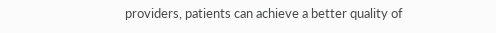providers, patients can achieve a better quality of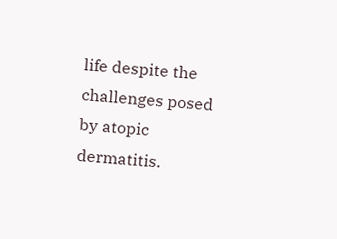life despite the challenges posed by atopic dermatitis.